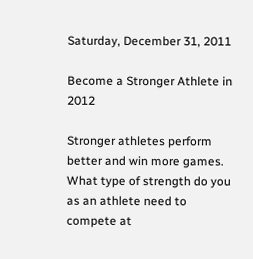Saturday, December 31, 2011

Become a Stronger Athlete in 2012

Stronger athletes perform better and win more games. What type of strength do you as an athlete need to compete at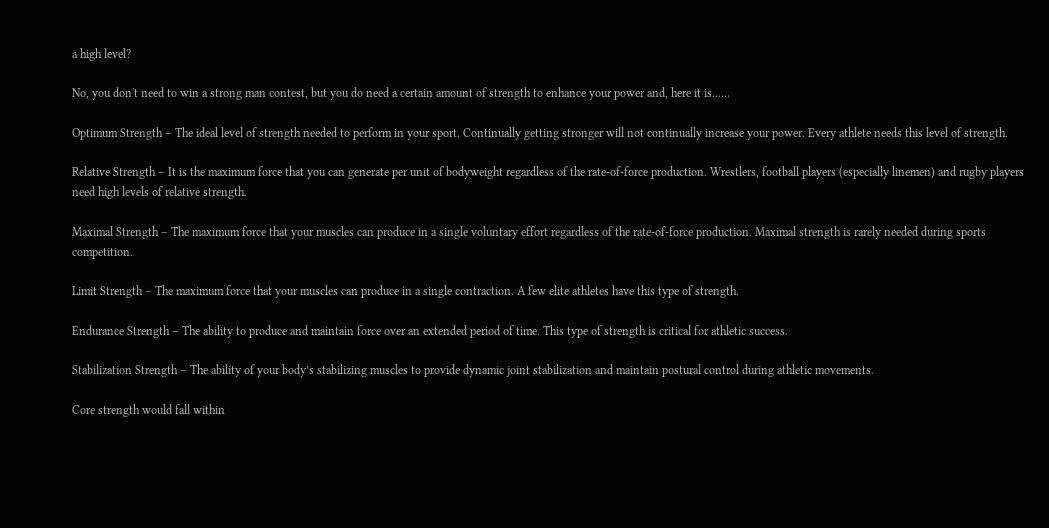a high level?

No, you don't need to win a strong man contest, but you do need a certain amount of strength to enhance your power and, here it is......

Optimum Strength – The ideal level of strength needed to perform in your sport. Continually getting stronger will not continually increase your power. Every athlete needs this level of strength.

Relative Strength – It is the maximum force that you can generate per unit of bodyweight regardless of the rate-of-force production. Wrestlers, football players (especially linemen) and rugby players need high levels of relative strength.

Maximal Strength – The maximum force that your muscles can produce in a single voluntary effort regardless of the rate-of-force production. Maximal strength is rarely needed during sports competition.

Limit Strength – The maximum force that your muscles can produce in a single contraction. A few elite athletes have this type of strength.

Endurance Strength – The ability to produce and maintain force over an extended period of time. This type of strength is critical for athletic success.

Stabilization Strength – The ability of your body’s stabilizing muscles to provide dynamic joint stabilization and maintain postural control during athletic movements.

Core strength would fall within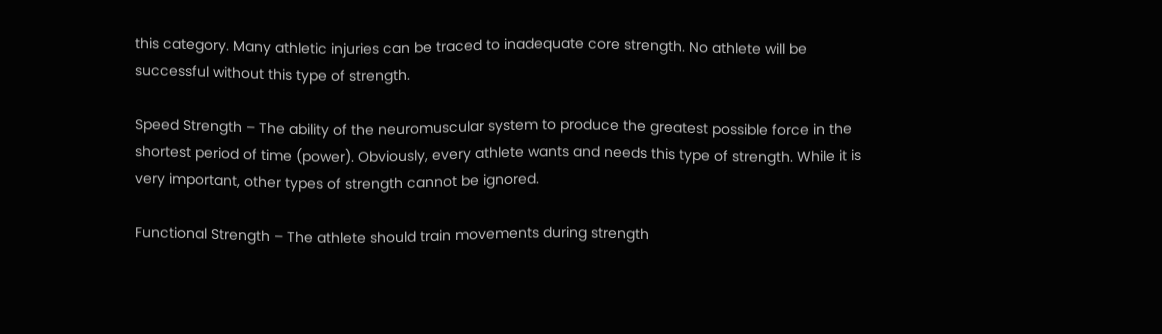this category. Many athletic injuries can be traced to inadequate core strength. No athlete will be successful without this type of strength.

Speed Strength – The ability of the neuromuscular system to produce the greatest possible force in the shortest period of time (power). Obviously, every athlete wants and needs this type of strength. While it is very important, other types of strength cannot be ignored.

Functional Strength – The athlete should train movements during strength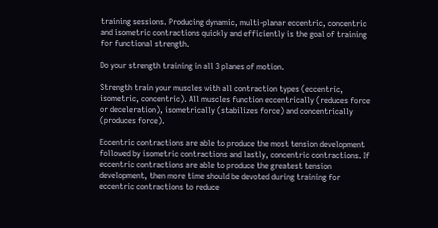training sessions. Producing dynamic, multi-planar eccentric, concentric and isometric contractions quickly and efficiently is the goal of training for functional strength.

Do your strength training in all 3 planes of motion.

Strength train your muscles with all contraction types (eccentric, isometric, concentric). All muscles function eccentrically (reduces force or deceleration), isometrically (stabilizes force) and concentrically (produces force).

Eccentric contractions are able to produce the most tension development followed by isometric contractions and lastly, concentric contractions. If eccentric contractions are able to produce the greatest tension development, then more time should be devoted during training for eccentric contractions to reduce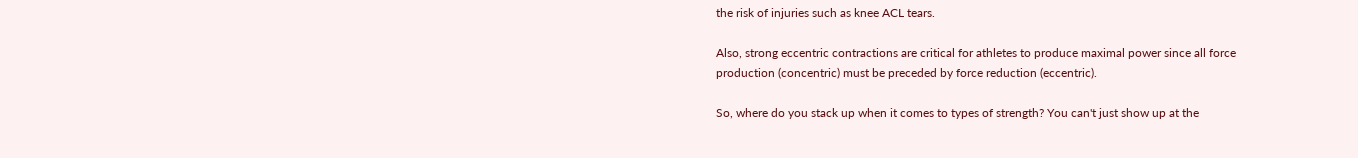the risk of injuries such as knee ACL tears.

Also, strong eccentric contractions are critical for athletes to produce maximal power since all force production (concentric) must be preceded by force reduction (eccentric).

So, where do you stack up when it comes to types of strength? You can't just show up at the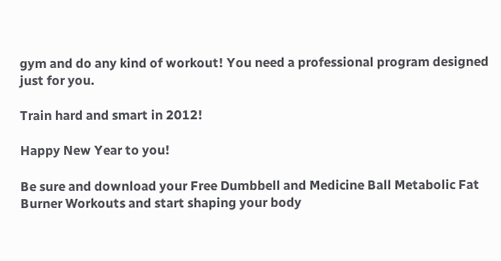gym and do any kind of workout! You need a professional program designed just for you.

Train hard and smart in 2012!

Happy New Year to you!

Be sure and download your Free Dumbbell and Medicine Ball Metabolic Fat Burner Workouts and start shaping your body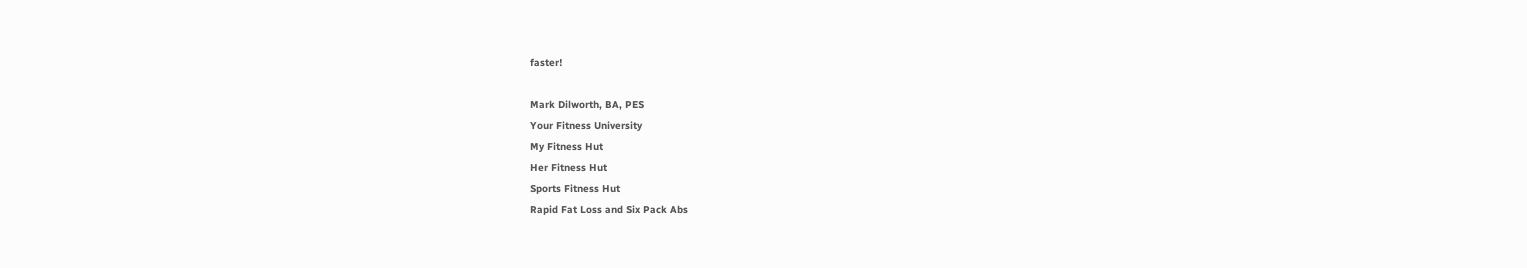faster!

Mark Dilworth, BA, PES
Your Fitness University
My Fitness Hut
Her Fitness Hut
Sports Fitness Hut
Rapid Fat Loss and Six Pack Abs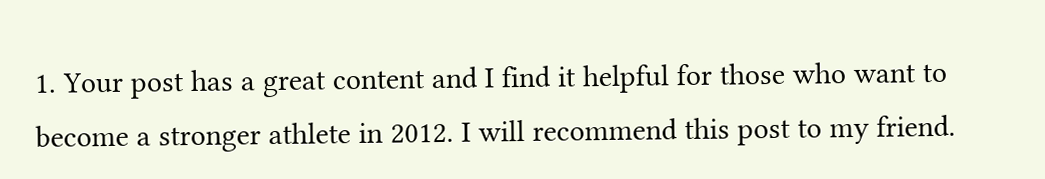1. Your post has a great content and I find it helpful for those who want to become a stronger athlete in 2012. I will recommend this post to my friend.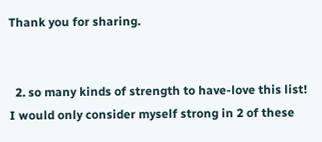Thank you for sharing.


  2. so many kinds of strength to have-love this list! I would only consider myself strong in 2 of these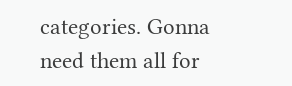categories. Gonna need them all for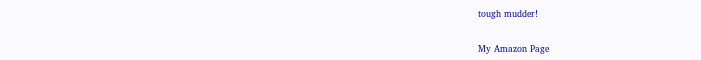tough mudder!


My Amazon Page